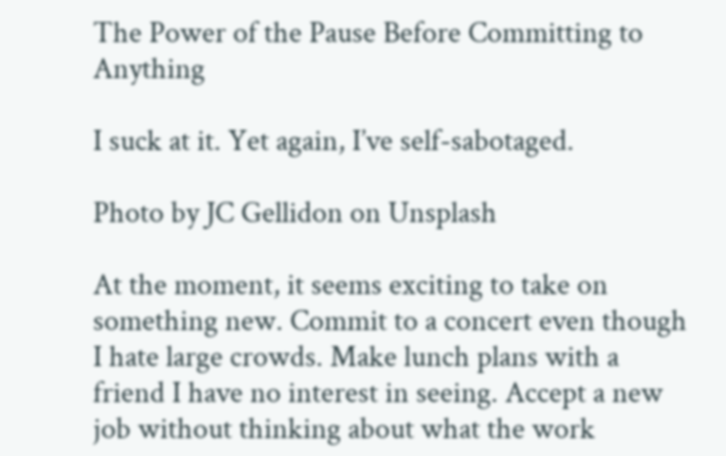The Power of the Pause Before Committing to Anything

I suck at it. Yet again, I’ve self-sabotaged.

Photo by JC Gellidon on Unsplash

At the moment, it seems exciting to take on something new. Commit to a concert even though I hate large crowds. Make lunch plans with a friend I have no interest in seeing. Accept a new job without thinking about what the work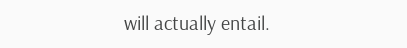will actually entail.